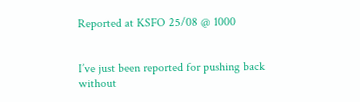Reported at KSFO 25/08 @ 1000


I’ve just been reported for pushing back without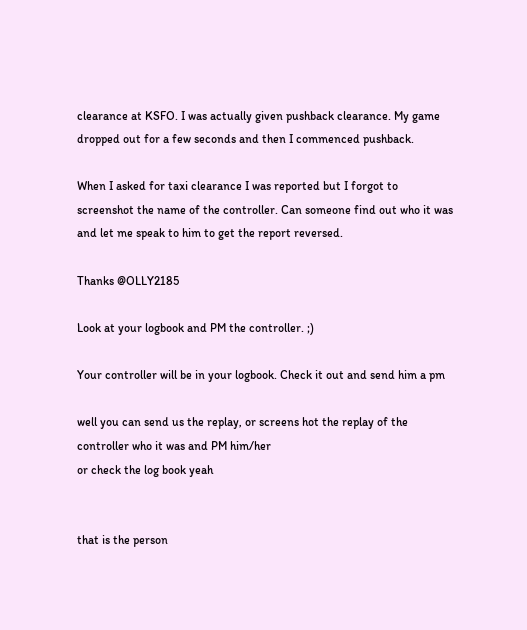clearance at KSFO. I was actually given pushback clearance. My game dropped out for a few seconds and then I commenced pushback.

When I asked for taxi clearance I was reported but I forgot to screenshot the name of the controller. Can someone find out who it was and let me speak to him to get the report reversed.

Thanks @OLLY2185

Look at your logbook and PM the controller. ;)

Your controller will be in your logbook. Check it out and send him a pm

well you can send us the replay, or screens hot the replay of the controller who it was and PM him/her
or check the log book yeah


that is the person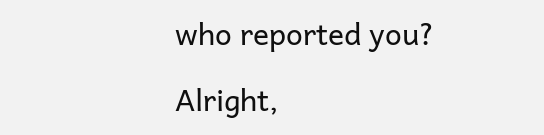who reported you?

Alright,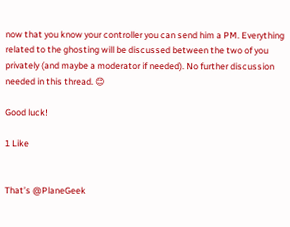now that you know your controller you can send him a PM. Everything related to the ghosting will be discussed between the two of you privately (and maybe a moderator if needed). No further discussion needed in this thread. 😊

Good luck!

1 Like


That’s @PlaneGeek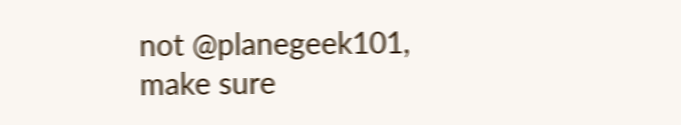not @planegeek101, make sure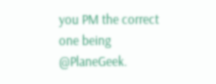you PM the correct one being @PlaneGeek.